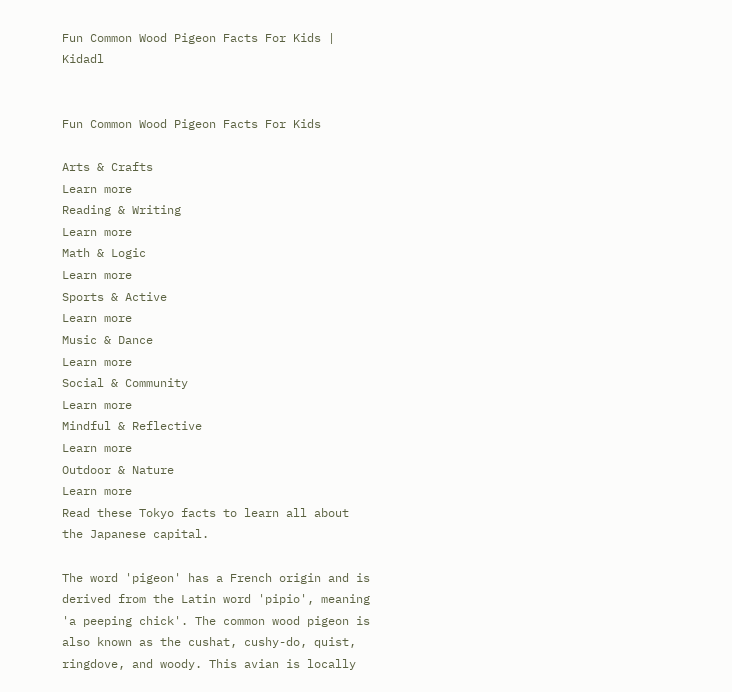Fun Common Wood Pigeon Facts For Kids | Kidadl


Fun Common Wood Pigeon Facts For Kids

Arts & Crafts
Learn more
Reading & Writing
Learn more
Math & Logic
Learn more
Sports & Active
Learn more
Music & Dance
Learn more
Social & Community
Learn more
Mindful & Reflective
Learn more
Outdoor & Nature
Learn more
Read these Tokyo facts to learn all about the Japanese capital.

The word 'pigeon' has a French origin and is derived from the Latin word 'pipio', meaning 'a peeping chick'. The common wood pigeon is also known as the cushat, cushy-do, quist, ringdove, and woody. This avian is locally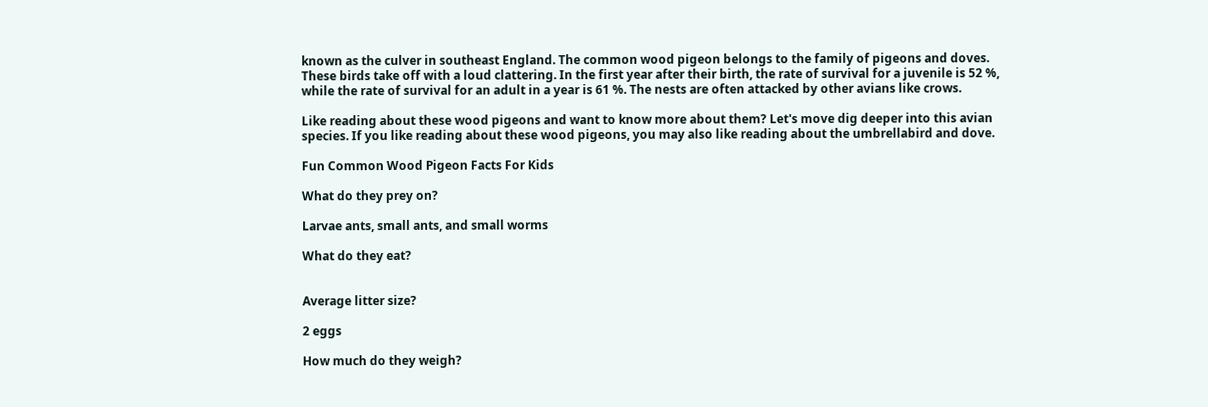known as the culver in southeast England. The common wood pigeon belongs to the family of pigeons and doves. These birds take off with a loud clattering. In the first year after their birth, the rate of survival for a juvenile is 52 %, while the rate of survival for an adult in a year is 61 %. The nests are often attacked by other avians like crows.

Like reading about these wood pigeons and want to know more about them? Let's move dig deeper into this avian species. If you like reading about these wood pigeons, you may also like reading about the umbrellabird and dove.

Fun Common Wood Pigeon Facts For Kids

What do they prey on?

Larvae ants, small ants, and small worms

What do they eat?


Average litter size?

2 eggs

How much do they weigh?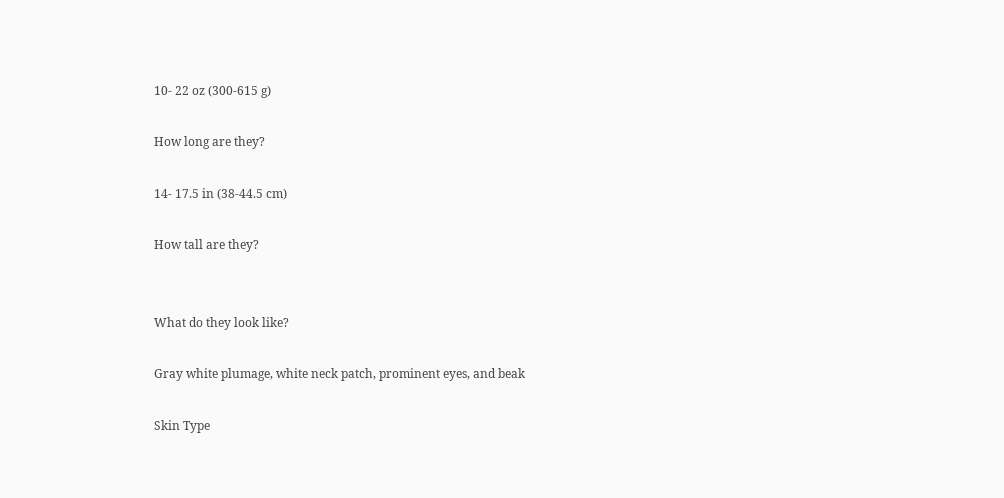10- 22 oz (300-615 g)

How long are they?

14- 17.5 in (38-44.5 cm)

How tall are they?


What do they look like?

Gray white plumage, white neck patch, prominent eyes, and beak

Skin Type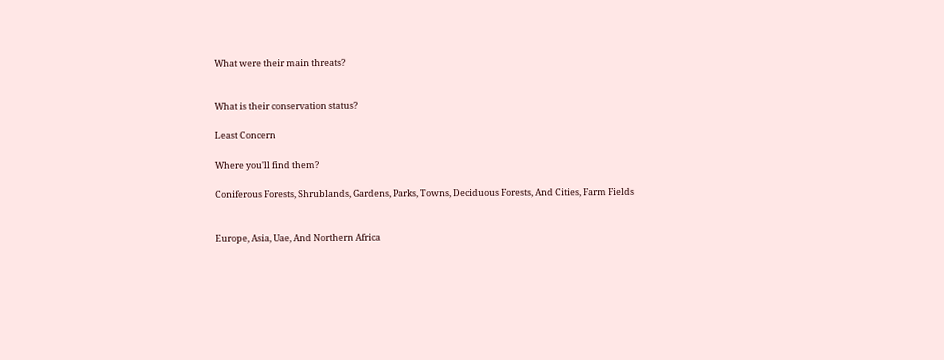What were their main threats?


What is their conservation status?

Least Concern

Where you'll find them?

Coniferous Forests, Shrublands, Gardens, Parks, Towns, Deciduous Forests, And Cities, Farm Fields


Europe, Asia, Uae, And Northern Africa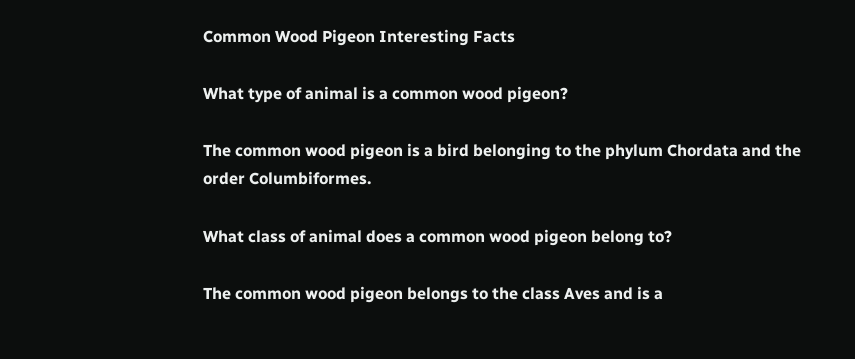Common Wood Pigeon Interesting Facts

What type of animal is a common wood pigeon?

The common wood pigeon is a bird belonging to the phylum Chordata and the order Columbiformes.

What class of animal does a common wood pigeon belong to?

The common wood pigeon belongs to the class Aves and is a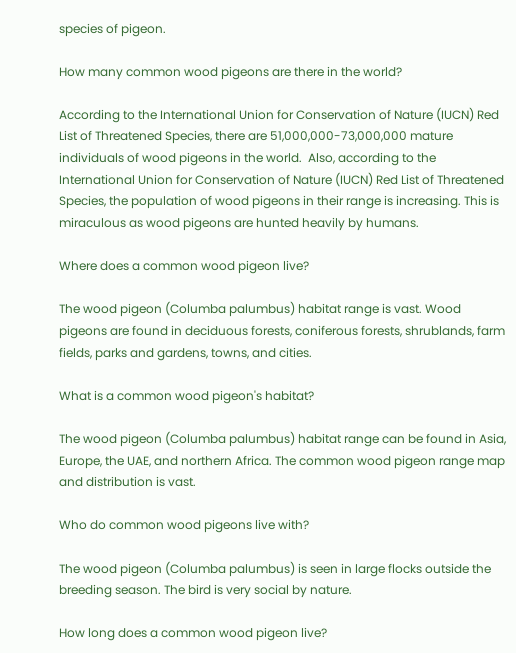species of pigeon.

How many common wood pigeons are there in the world?

According to the International Union for Conservation of Nature (IUCN) Red List of Threatened Species, there are 51,000,000-73,000,000 mature individuals of wood pigeons in the world.  Also, according to the International Union for Conservation of Nature (IUCN) Red List of Threatened Species, the population of wood pigeons in their range is increasing. This is miraculous as wood pigeons are hunted heavily by humans.

Where does a common wood pigeon live?

The wood pigeon (Columba palumbus) habitat range is vast. Wood pigeons are found in deciduous forests, coniferous forests, shrublands, farm fields, parks and gardens, towns, and cities.

What is a common wood pigeon's habitat?

The wood pigeon (Columba palumbus) habitat range can be found in Asia, Europe, the UAE, and northern Africa. The common wood pigeon range map and distribution is vast.

Who do common wood pigeons live with?

The wood pigeon (Columba palumbus) is seen in large flocks outside the breeding season. The bird is very social by nature.

How long does a common wood pigeon live?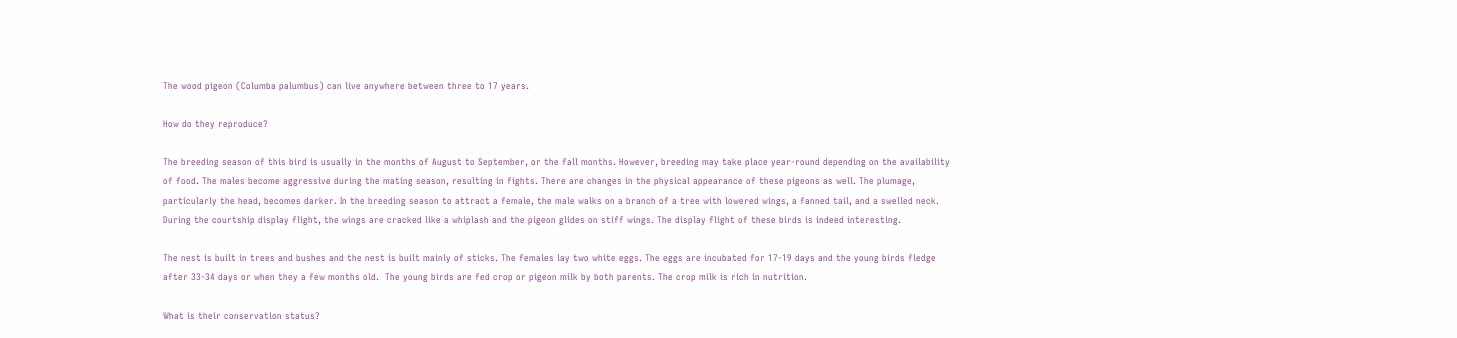The wood pigeon (Columba palumbus) can live anywhere between three to 17 years.

How do they reproduce?

The breeding season of this bird is usually in the months of August to September, or the fall months. However, breeding may take place year-round depending on the availability of food. The males become aggressive during the mating season, resulting in fights. There are changes in the physical appearance of these pigeons as well. The plumage, particularly the head, becomes darker. In the breeding season to attract a female, the male walks on a branch of a tree with lowered wings, a fanned tail, and a swelled neck. During the courtship display flight, the wings are cracked like a whiplash and the pigeon glides on stiff wings. The display flight of these birds is indeed interesting.

The nest is built in trees and bushes and the nest is built mainly of sticks. The females lay two white eggs. The eggs are incubated for 17-19 days and the young birds fledge after 33-34 days or when they a few months old.  The young birds are fed crop or pigeon milk by both parents. The crop milk is rich in nutrition.

What is their conservation status?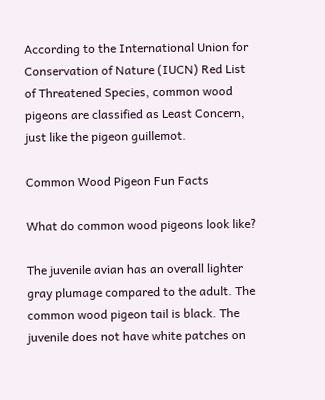According to the International Union for Conservation of Nature (IUCN) Red List of Threatened Species, common wood pigeons are classified as Least Concern, just like the pigeon guillemot.

Common Wood Pigeon Fun Facts

What do common wood pigeons look like?

The juvenile avian has an overall lighter gray plumage compared to the adult. The common wood pigeon tail is black. The juvenile does not have white patches on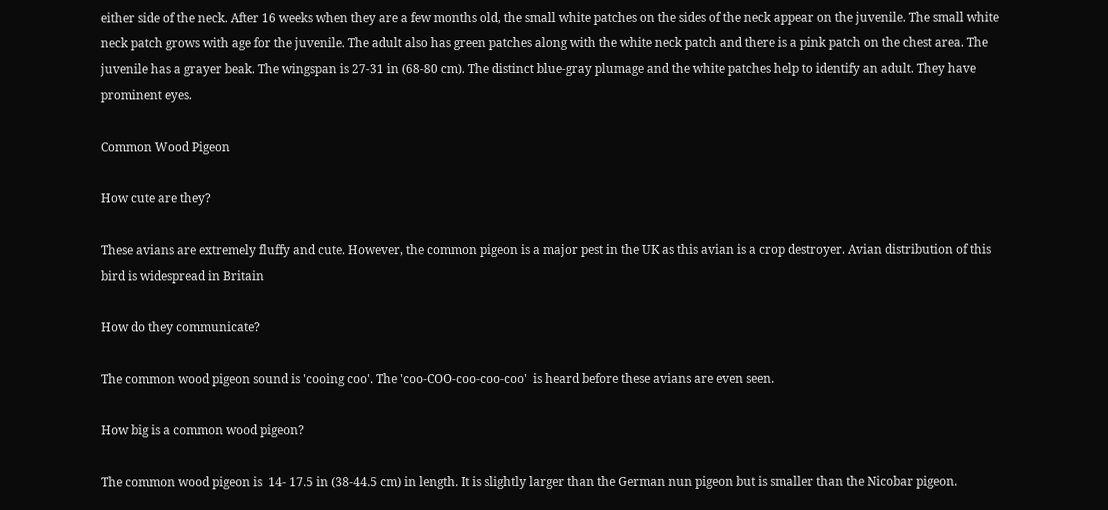either side of the neck. After 16 weeks when they are a few months old, the small white patches on the sides of the neck appear on the juvenile. The small white neck patch grows with age for the juvenile. The adult also has green patches along with the white neck patch and there is a pink patch on the chest area. The juvenile has a grayer beak. The wingspan is 27-31 in (68-80 cm). The distinct blue-gray plumage and the white patches help to identify an adult. They have prominent eyes.

Common Wood Pigeon

How cute are they?

These avians are extremely fluffy and cute. However, the common pigeon is a major pest in the UK as this avian is a crop destroyer. Avian distribution of this bird is widespread in Britain

How do they communicate?

The common wood pigeon sound is 'cooing coo'. The 'coo-COO-coo-coo-coo'  is heard before these avians are even seen.

How big is a common wood pigeon?

The common wood pigeon is  14- 17.5 in (38-44.5 cm) in length. It is slightly larger than the German nun pigeon but is smaller than the Nicobar pigeon.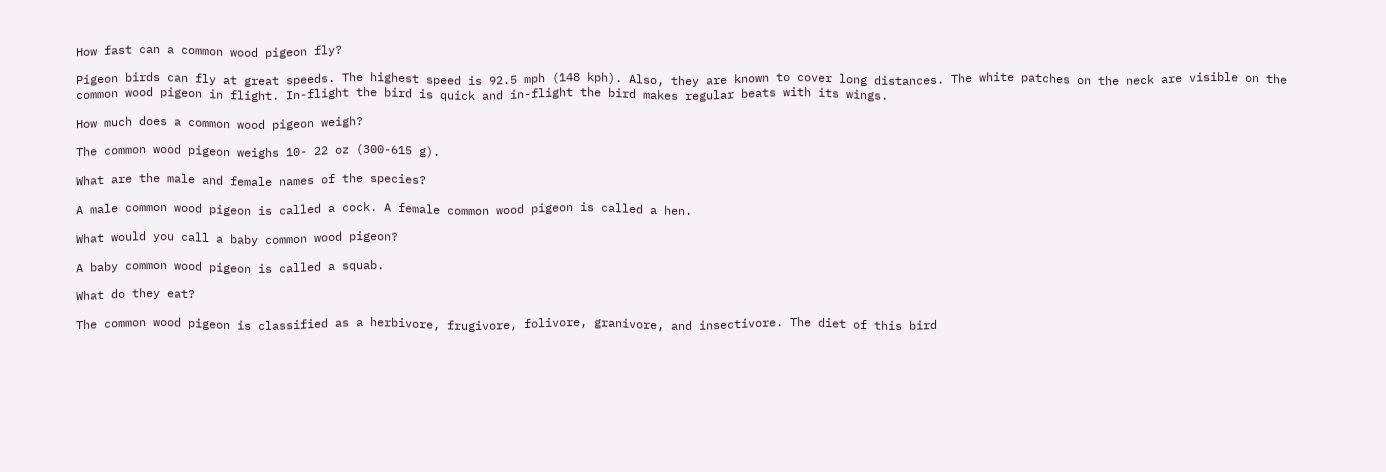How fast can a common wood pigeon fly?

Pigeon birds can fly at great speeds. The highest speed is 92.5 mph (148 kph). Also, they are known to cover long distances. The white patches on the neck are visible on the common wood pigeon in flight. In-flight the bird is quick and in-flight the bird makes regular beats with its wings.

How much does a common wood pigeon weigh?

The common wood pigeon weighs 10- 22 oz (300-615 g).

What are the male and female names of the species?

A male common wood pigeon is called a cock. A female common wood pigeon is called a hen.

What would you call a baby common wood pigeon?

A baby common wood pigeon is called a squab.

What do they eat?

The common wood pigeon is classified as a herbivore, frugivore, folivore, granivore, and insectivore. The diet of this bird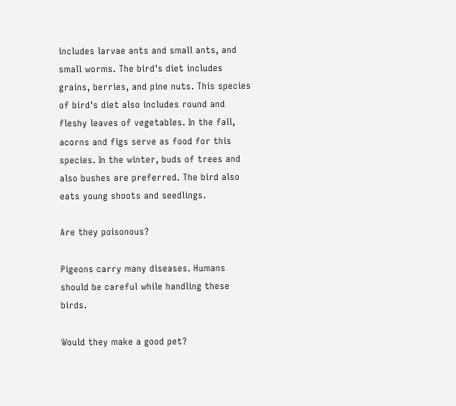includes larvae ants and small ants, and small worms. The bird's diet includes grains, berries, and pine nuts. This species of bird's diet also includes round and fleshy leaves of vegetables. In the fall, acorns and figs serve as food for this species. In the winter, buds of trees and also bushes are preferred. The bird also eats young shoots and seedlings.

Are they poisonous?

Pigeons carry many diseases. Humans should be careful while handling these birds.

Would they make a good pet?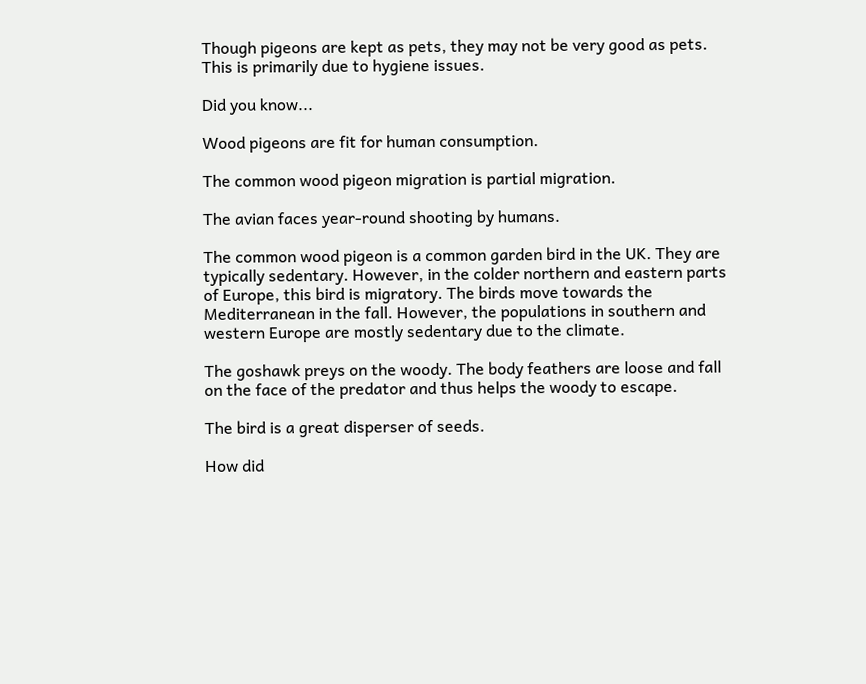Though pigeons are kept as pets, they may not be very good as pets. This is primarily due to hygiene issues.

Did you know...

Wood pigeons are fit for human consumption.

The common wood pigeon migration is partial migration.

The avian faces year-round shooting by humans.

The common wood pigeon is a common garden bird in the UK. They are typically sedentary. However, in the colder northern and eastern parts of Europe, this bird is migratory. The birds move towards the Mediterranean in the fall. However, the populations in southern and western Europe are mostly sedentary due to the climate.

The goshawk preys on the woody. The body feathers are loose and fall on the face of the predator and thus helps the woody to escape.

The bird is a great disperser of seeds.

How did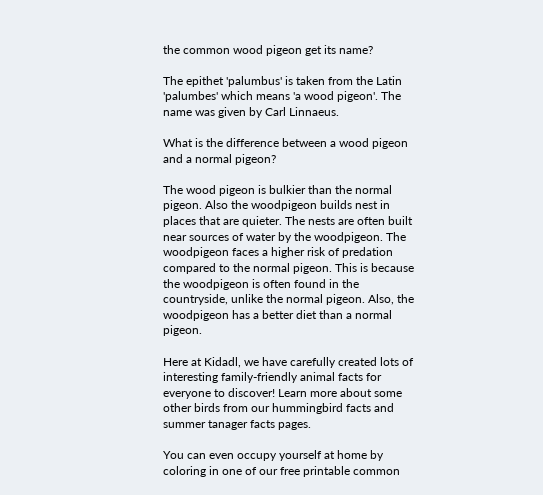the common wood pigeon get its name?

The epithet 'palumbus' is taken from the Latin 'palumbes' which means 'a wood pigeon'. The name was given by Carl Linnaeus.

What is the difference between a wood pigeon and a normal pigeon?

The wood pigeon is bulkier than the normal pigeon. Also the woodpigeon builds nest in places that are quieter. The nests are often built near sources of water by the woodpigeon. The woodpigeon faces a higher risk of predation compared to the normal pigeon. This is because the woodpigeon is often found in the countryside, unlike the normal pigeon. Also, the woodpigeon has a better diet than a normal pigeon.

Here at Kidadl, we have carefully created lots of interesting family-friendly animal facts for everyone to discover! Learn more about some other birds from our hummingbird facts and summer tanager facts pages.

You can even occupy yourself at home by coloring in one of our free printable common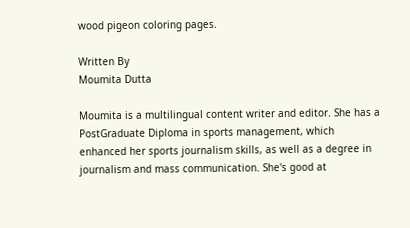wood pigeon coloring pages.

Written By
Moumita Dutta

Moumita is a multilingual content writer and editor. She has a PostGraduate Diploma in sports management, which enhanced her sports journalism skills, as well as a degree in journalism and mass communication. She's good at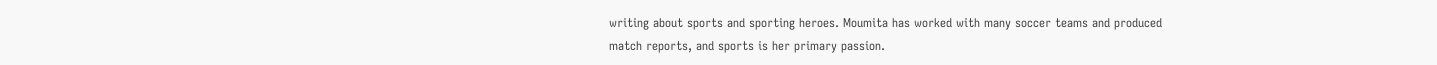writing about sports and sporting heroes. Moumita has worked with many soccer teams and produced match reports, and sports is her primary passion.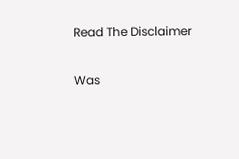Read The Disclaimer

Was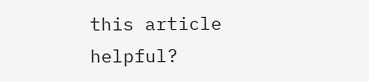this article helpful?